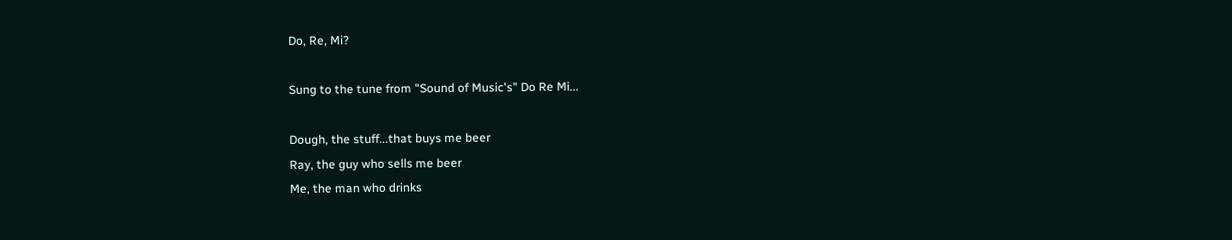Do, Re, Mi?

Sung to the tune from "Sound of Music's" Do Re Mi...

Dough, the stuff...that buys me beer
Ray, the guy who sells me beer
Me, the man who drinks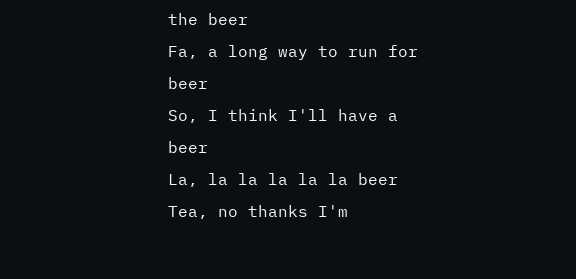the beer
Fa, a long way to run for beer
So, I think I'll have a beer
La, la la la la la beer
Tea, no thanks I'm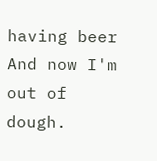having beer
And now I'm out of dough.